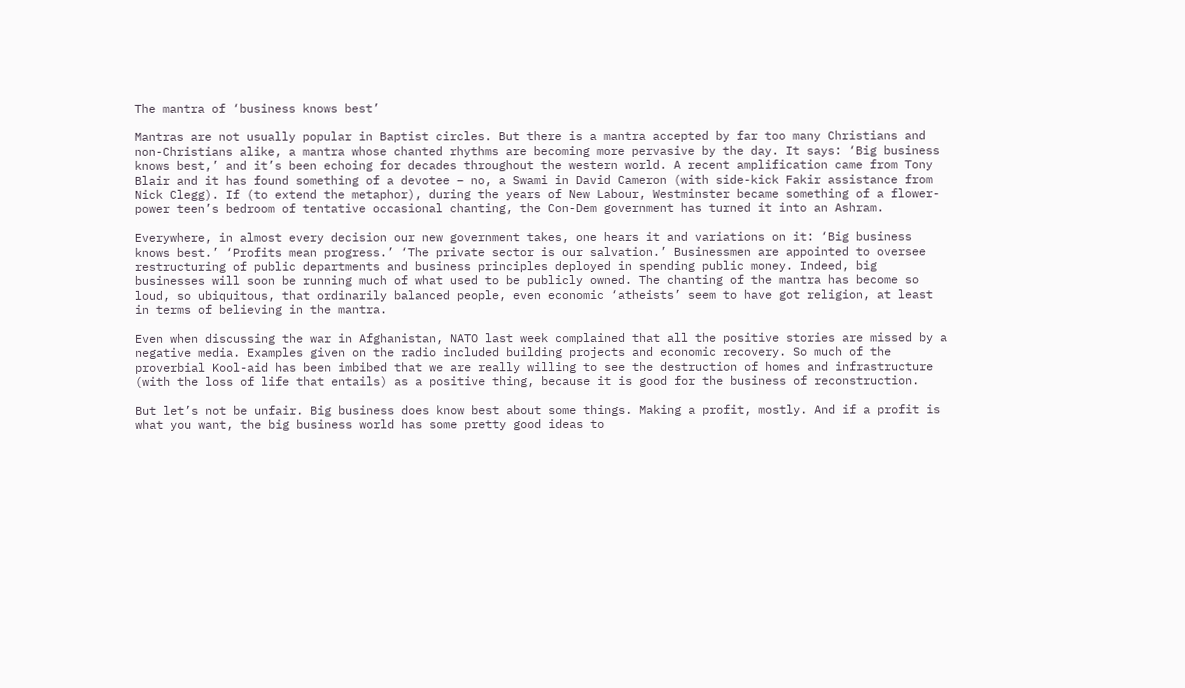The mantra of ‘business knows best’

Mantras are not usually popular in Baptist circles. But there is a mantra accepted by far too many Christians and non-Christians alike, a mantra whose chanted rhythms are becoming more pervasive by the day. It says: ‘Big business knows best,’ and it’s been echoing for decades throughout the western world. A recent amplification came from Tony Blair and it has found something of a devotee – no, a Swami in David Cameron (with side-kick Fakir assistance from Nick Clegg). If (to extend the metaphor), during the years of New Labour, Westminster became something of a flower-power teen’s bedroom of tentative occasional chanting, the Con-Dem government has turned it into an Ashram.

Everywhere, in almost every decision our new government takes, one hears it and variations on it: ‘Big business knows best.’ ‘Profits mean progress.’ ‘The private sector is our salvation.’ Businessmen are appointed to oversee restructuring of public departments and business principles deployed in spending public money. Indeed, big businesses will soon be running much of what used to be publicly owned. The chanting of the mantra has become so loud, so ubiquitous, that ordinarily balanced people, even economic ‘atheists’ seem to have got religion, at least in terms of believing in the mantra.

Even when discussing the war in Afghanistan, NATO last week complained that all the positive stories are missed by a negative media. Examples given on the radio included building projects and economic recovery. So much of the proverbial Kool-aid has been imbibed that we are really willing to see the destruction of homes and infrastructure (with the loss of life that entails) as a positive thing, because it is good for the business of reconstruction.

But let’s not be unfair. Big business does know best about some things. Making a profit, mostly. And if a profit is what you want, the big business world has some pretty good ideas to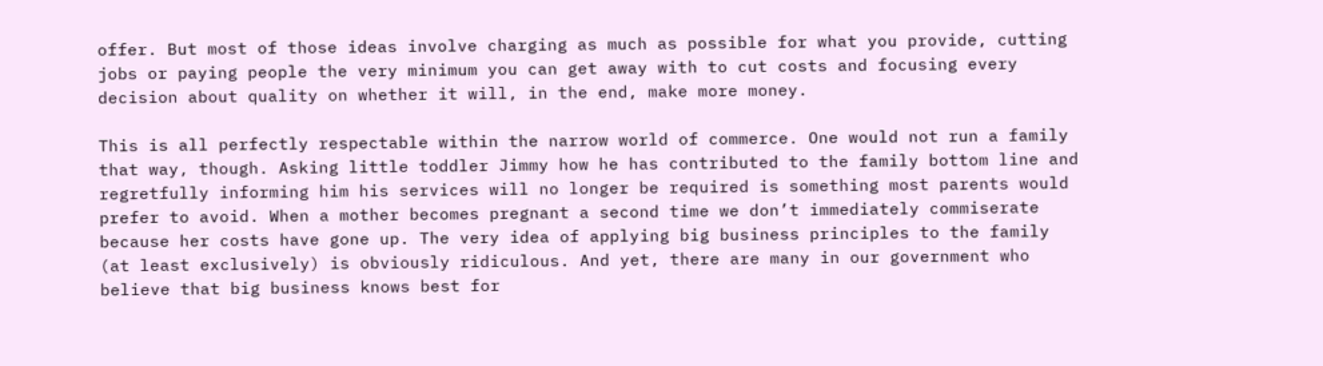offer. But most of those ideas involve charging as much as possible for what you provide, cutting jobs or paying people the very minimum you can get away with to cut costs and focusing every decision about quality on whether it will, in the end, make more money.

This is all perfectly respectable within the narrow world of commerce. One would not run a family that way, though. Asking little toddler Jimmy how he has contributed to the family bottom line and regretfully informing him his services will no longer be required is something most parents would prefer to avoid. When a mother becomes pregnant a second time we don’t immediately commiserate because her costs have gone up. The very idea of applying big business principles to the family (at least exclusively) is obviously ridiculous. And yet, there are many in our government who believe that big business knows best for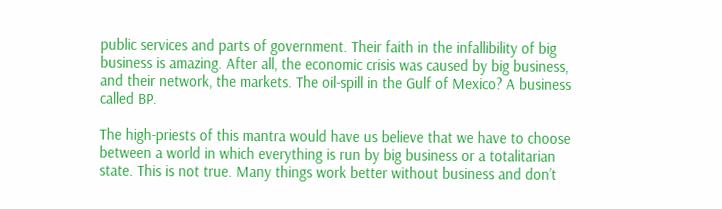public services and parts of government. Their faith in the infallibility of big business is amazing. After all, the economic crisis was caused by big business, and their network, the markets. The oil-spill in the Gulf of Mexico? A business called BP.

The high-priests of this mantra would have us believe that we have to choose between a world in which everything is run by big business or a totalitarian state. This is not true. Many things work better without business and don’t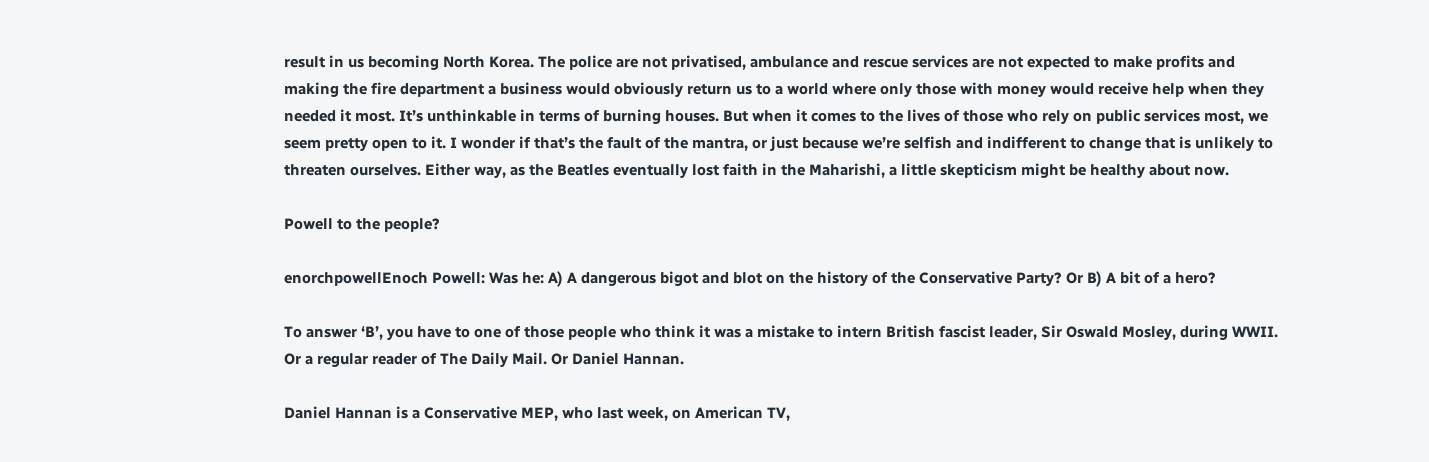result in us becoming North Korea. The police are not privatised, ambulance and rescue services are not expected to make profits and making the fire department a business would obviously return us to a world where only those with money would receive help when they needed it most. It’s unthinkable in terms of burning houses. But when it comes to the lives of those who rely on public services most, we seem pretty open to it. I wonder if that’s the fault of the mantra, or just because we’re selfish and indifferent to change that is unlikely to threaten ourselves. Either way, as the Beatles eventually lost faith in the Maharishi, a little skepticism might be healthy about now.

Powell to the people?

enorchpowellEnoch Powell: Was he: A) A dangerous bigot and blot on the history of the Conservative Party? Or B) A bit of a hero?

To answer ‘B’, you have to one of those people who think it was a mistake to intern British fascist leader, Sir Oswald Mosley, during WWII. Or a regular reader of The Daily Mail. Or Daniel Hannan.

Daniel Hannan is a Conservative MEP, who last week, on American TV,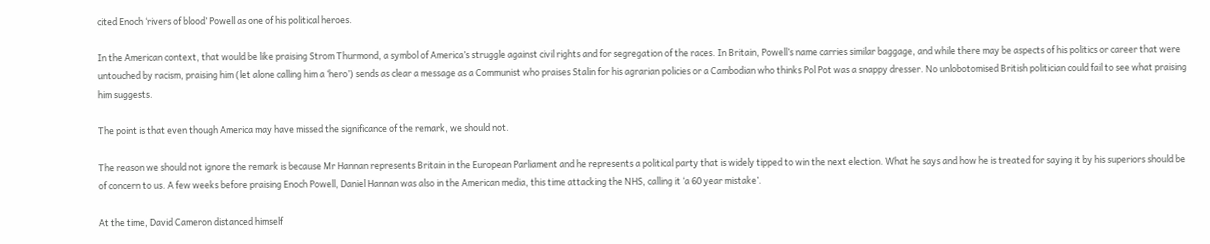cited Enoch ‘rivers of blood’ Powell as one of his political heroes.

In the American context, that would be like praising Strom Thurmond, a symbol of America’s struggle against civil rights and for segregation of the races. In Britain, Powell’s name carries similar baggage, and while there may be aspects of his politics or career that were untouched by racism, praising him (let alone calling him a ‘hero’) sends as clear a message as a Communist who praises Stalin for his agrarian policies or a Cambodian who thinks Pol Pot was a snappy dresser. No unlobotomised British politician could fail to see what praising him suggests.

The point is that even though America may have missed the significance of the remark, we should not.

The reason we should not ignore the remark is because Mr Hannan represents Britain in the European Parliament and he represents a political party that is widely tipped to win the next election. What he says and how he is treated for saying it by his superiors should be of concern to us. A few weeks before praising Enoch Powell, Daniel Hannan was also in the American media, this time attacking the NHS, calling it ‘a 60 year mistake’.

At the time, David Cameron distanced himself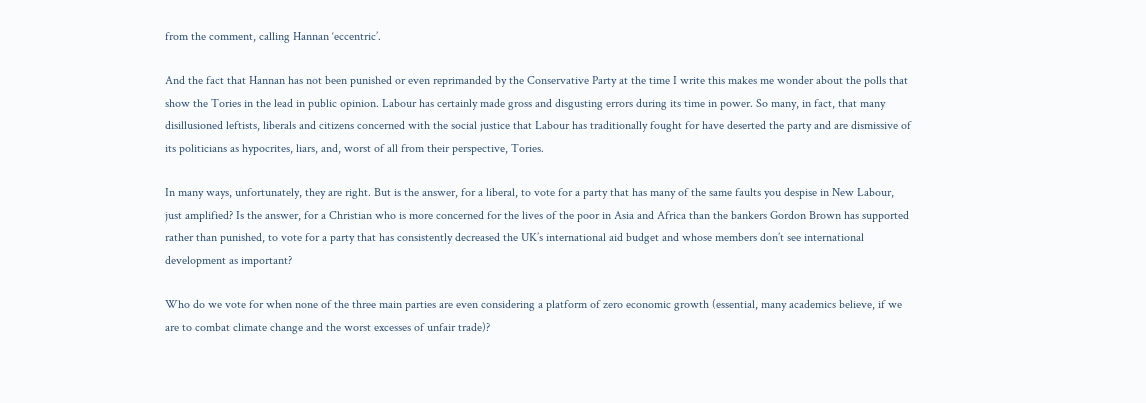from the comment, calling Hannan ‘eccentric’.

And the fact that Hannan has not been punished or even reprimanded by the Conservative Party at the time I write this makes me wonder about the polls that show the Tories in the lead in public opinion. Labour has certainly made gross and disgusting errors during its time in power. So many, in fact, that many disillusioned leftists, liberals and citizens concerned with the social justice that Labour has traditionally fought for have deserted the party and are dismissive of its politicians as hypocrites, liars, and, worst of all from their perspective, Tories.

In many ways, unfortunately, they are right. But is the answer, for a liberal, to vote for a party that has many of the same faults you despise in New Labour, just amplified? Is the answer, for a Christian who is more concerned for the lives of the poor in Asia and Africa than the bankers Gordon Brown has supported rather than punished, to vote for a party that has consistently decreased the UK’s international aid budget and whose members don’t see international development as important?

Who do we vote for when none of the three main parties are even considering a platform of zero economic growth (essential, many academics believe, if we are to combat climate change and the worst excesses of unfair trade)?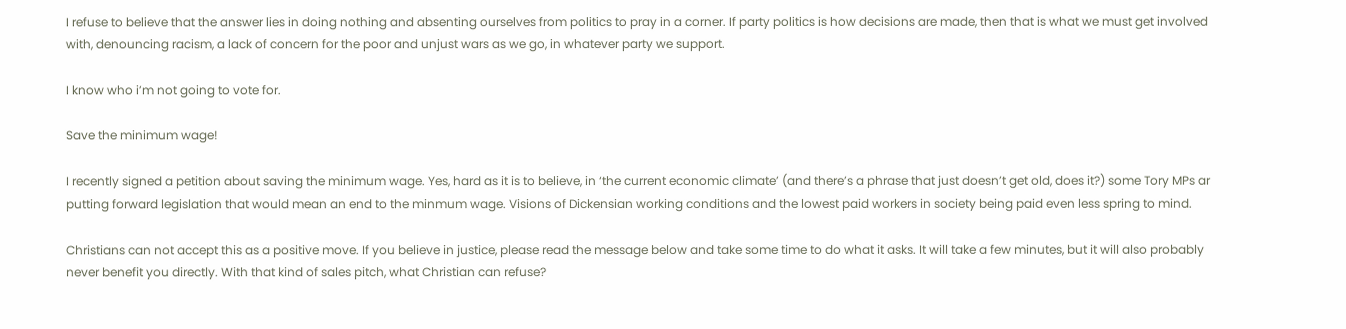I refuse to believe that the answer lies in doing nothing and absenting ourselves from politics to pray in a corner. If party politics is how decisions are made, then that is what we must get involved with, denouncing racism, a lack of concern for the poor and unjust wars as we go, in whatever party we support.

I know who i’m not going to vote for.

Save the minimum wage!

I recently signed a petition about saving the minimum wage. Yes, hard as it is to believe, in ‘the current economic climate’ (and there’s a phrase that just doesn’t get old, does it?) some Tory MPs ar putting forward legislation that would mean an end to the minmum wage. Visions of Dickensian working conditions and the lowest paid workers in society being paid even less spring to mind.

Christians can not accept this as a positive move. If you believe in justice, please read the message below and take some time to do what it asks. It will take a few minutes, but it will also probably never benefit you directly. With that kind of sales pitch, what Christian can refuse?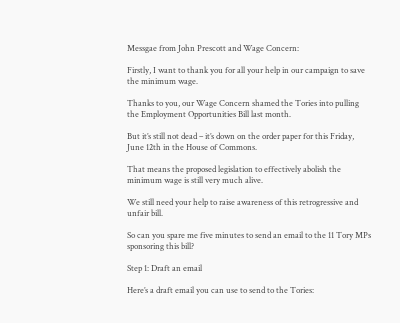Messgae from John Prescott and Wage Concern:

Firstly, I want to thank you for all your help in our campaign to save the minimum wage.

Thanks to you, our Wage Concern shamed the Tories into pulling the Employment Opportunities Bill last month.

But it’s still not dead – it’s down on the order paper for this Friday, June 12th in the House of Commons.

That means the proposed legislation to effectively abolish the minimum wage is still very much alive.

We still need your help to raise awareness of this retrogressive and unfair bill.

So can you spare me five minutes to send an email to the 11 Tory MPs sponsoring this bill?

Step 1: Draft an email

Here’s a draft email you can use to send to the Tories: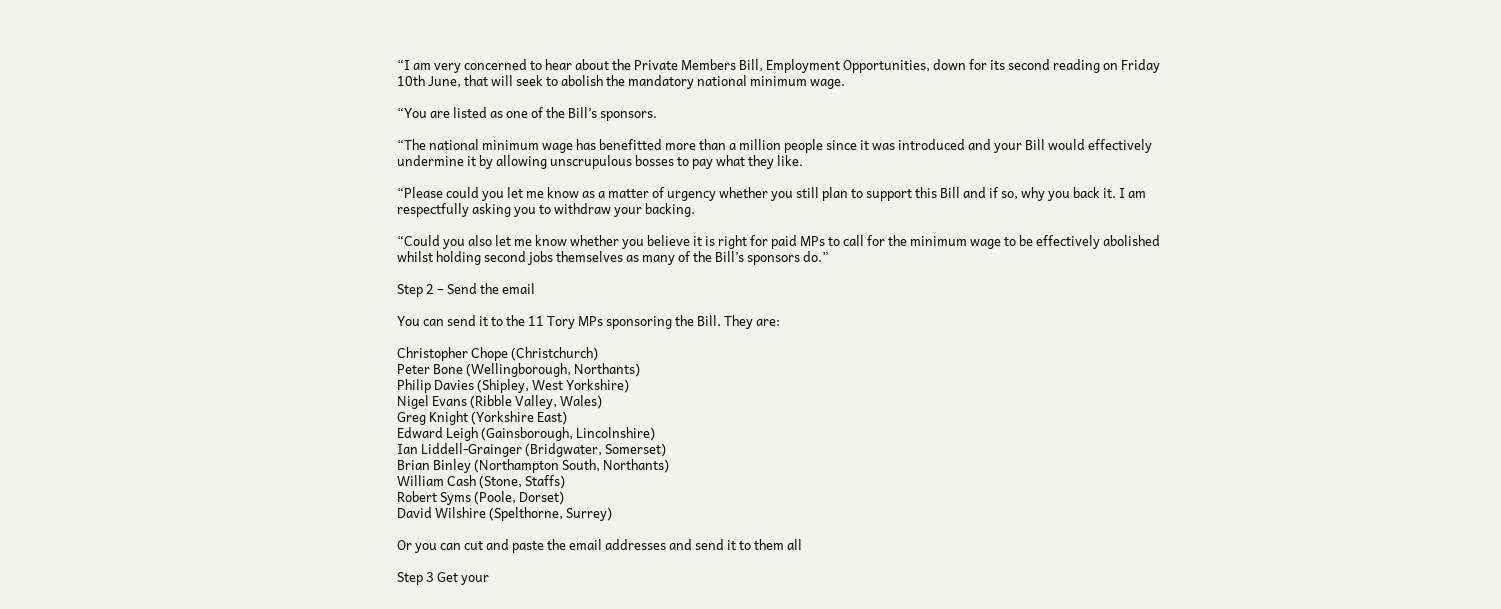“I am very concerned to hear about the Private Members Bill, Employment Opportunities, down for its second reading on Friday 10th June, that will seek to abolish the mandatory national minimum wage.

“You are listed as one of the Bill’s sponsors.

“The national minimum wage has benefitted more than a million people since it was introduced and your Bill would effectively undermine it by allowing unscrupulous bosses to pay what they like.

“Please could you let me know as a matter of urgency whether you still plan to support this Bill and if so, why you back it. I am respectfully asking you to withdraw your backing.

“Could you also let me know whether you believe it is right for paid MPs to call for the minimum wage to be effectively abolished whilst holding second jobs themselves as many of the Bill’s sponsors do.”

Step 2 – Send the email

You can send it to the 11 Tory MPs sponsoring the Bill. They are:

Christopher Chope (Christchurch)
Peter Bone (Wellingborough, Northants)
Philip Davies (Shipley, West Yorkshire)
Nigel Evans (Ribble Valley, Wales)
Greg Knight (Yorkshire East)
Edward Leigh (Gainsborough, Lincolnshire)
Ian Liddell-Grainger (Bridgwater, Somerset)
Brian Binley (Northampton South, Northants)
William Cash (Stone, Staffs)
Robert Syms (Poole, Dorset)
David Wilshire (Spelthorne, Surrey)

Or you can cut and paste the email addresses and send it to them all

Step 3 Get your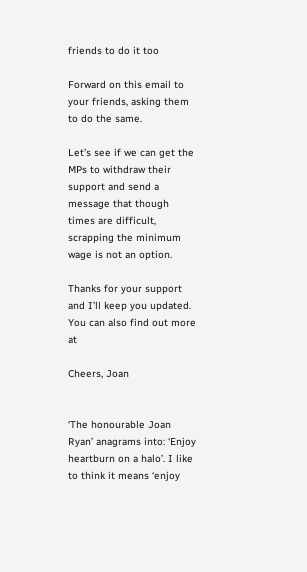friends to do it too

Forward on this email to your friends, asking them to do the same.

Let’s see if we can get the MPs to withdraw their support and send a message that though times are difficult, scrapping the minimum wage is not an option.

Thanks for your support and I’ll keep you updated. You can also find out more at

Cheers, Joan


‘The honourable Joan Ryan’ anagrams into: ‘Enjoy heartburn on a halo’. I like to think it means ‘enjoy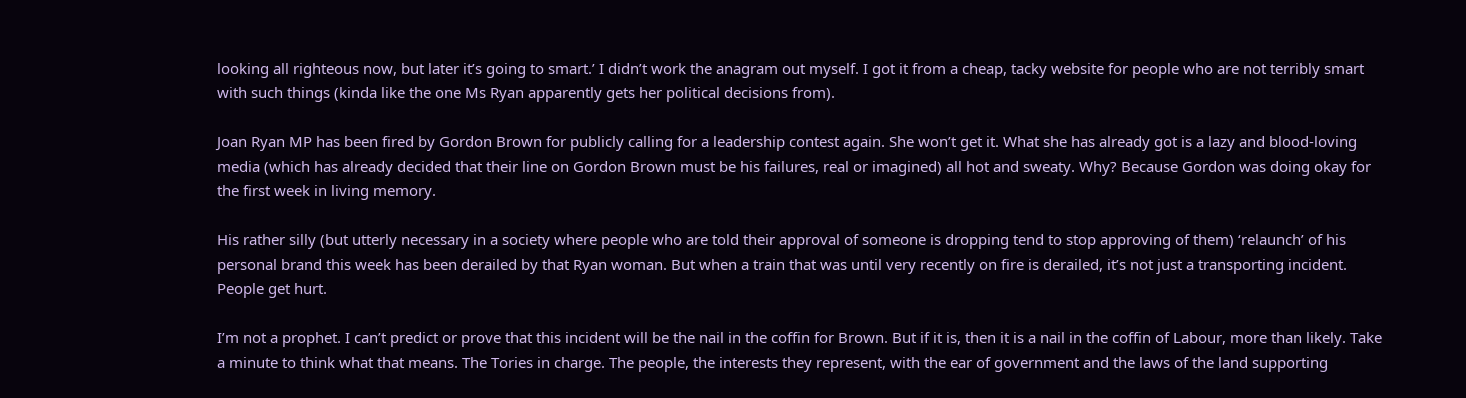looking all righteous now, but later it’s going to smart.’ I didn’t work the anagram out myself. I got it from a cheap, tacky website for people who are not terribly smart with such things (kinda like the one Ms Ryan apparently gets her political decisions from).

Joan Ryan MP has been fired by Gordon Brown for publicly calling for a leadership contest again. She won’t get it. What she has already got is a lazy and blood-loving media (which has already decided that their line on Gordon Brown must be his failures, real or imagined) all hot and sweaty. Why? Because Gordon was doing okay for the first week in living memory.

His rather silly (but utterly necessary in a society where people who are told their approval of someone is dropping tend to stop approving of them) ‘relaunch’ of his personal brand this week has been derailed by that Ryan woman. But when a train that was until very recently on fire is derailed, it’s not just a transporting incident. People get hurt.

I’m not a prophet. I can’t predict or prove that this incident will be the nail in the coffin for Brown. But if it is, then it is a nail in the coffin of Labour, more than likely. Take a minute to think what that means. The Tories in charge. The people, the interests they represent, with the ear of government and the laws of the land supporting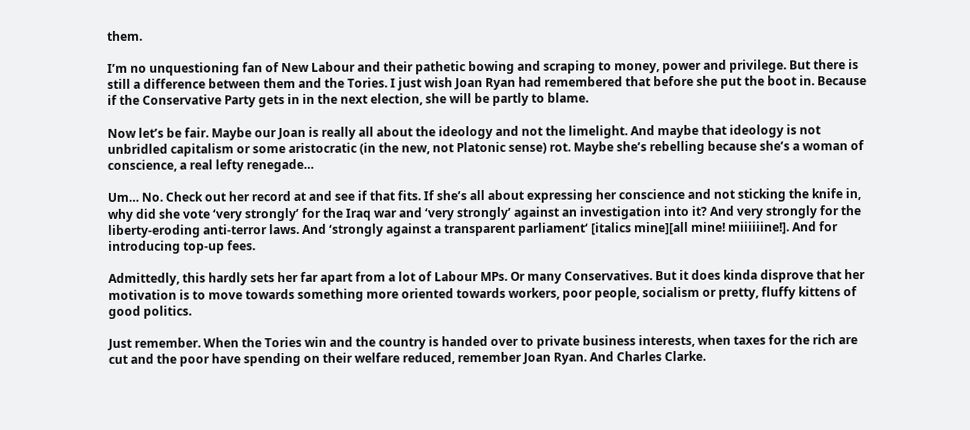them.

I’m no unquestioning fan of New Labour and their pathetic bowing and scraping to money, power and privilege. But there is still a difference between them and the Tories. I just wish Joan Ryan had remembered that before she put the boot in. Because if the Conservative Party gets in in the next election, she will be partly to blame.

Now let’s be fair. Maybe our Joan is really all about the ideology and not the limelight. And maybe that ideology is not unbridled capitalism or some aristocratic (in the new, not Platonic sense) rot. Maybe she’s rebelling because she’s a woman of conscience, a real lefty renegade…

Um… No. Check out her record at and see if that fits. If she’s all about expressing her conscience and not sticking the knife in, why did she vote ‘very strongly’ for the Iraq war and ‘very strongly’ against an investigation into it? And very strongly for the liberty-eroding anti-terror laws. And ‘strongly against a transparent parliament‘ [italics mine][all mine! miiiiiine!]. And for introducing top-up fees.

Admittedly, this hardly sets her far apart from a lot of Labour MPs. Or many Conservatives. But it does kinda disprove that her motivation is to move towards something more oriented towards workers, poor people, socialism or pretty, fluffy kittens of good politics.

Just remember. When the Tories win and the country is handed over to private business interests, when taxes for the rich are cut and the poor have spending on their welfare reduced, remember Joan Ryan. And Charles Clarke.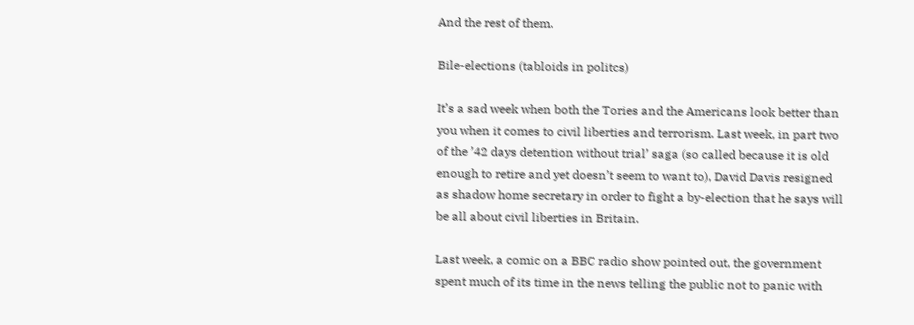And the rest of them.

Bile-elections (tabloids in politcs)

It’s a sad week when both the Tories and the Americans look better than you when it comes to civil liberties and terrorism. Last week, in part two of the ’42 days detention without trial’ saga (so called because it is old enough to retire and yet doesn’t seem to want to), David Davis resigned as shadow home secretary in order to fight a by-election that he says will be all about civil liberties in Britain.

Last week, a comic on a BBC radio show pointed out, the government spent much of its time in the news telling the public not to panic with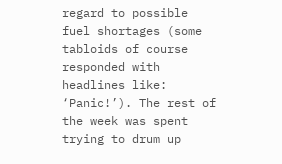regard to possible fuel shortages (some tabloids of course responded with headlines like: ‘Panic!’). The rest of the week was spent trying to drum up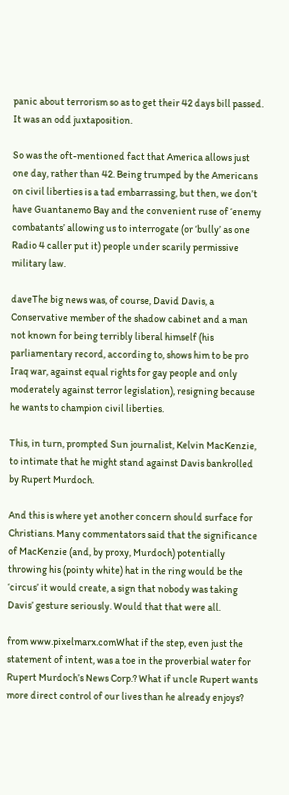panic about terrorism so as to get their 42 days bill passed. It was an odd juxtaposition.

So was the oft-mentioned fact that America allows just one day, rather than 42. Being trumped by the Americans on civil liberties is a tad embarrassing, but then, we don’t have Guantanemo Bay and the convenient ruse of ‘enemy combatants’ allowing us to interrogate (or ‘bully’ as one Radio 4 caller put it) people under scarily permissive military law.

daveThe big news was, of course, David Davis, a Conservative member of the shadow cabinet and a man not known for being terribly liberal himself (his parliamentary record, according to, shows him to be pro Iraq war, against equal rights for gay people and only moderately against terror legislation), resigning because he wants to champion civil liberties.

This, in turn, prompted Sun journalist, Kelvin MacKenzie, to intimate that he might stand against Davis bankrolled by Rupert Murdoch.

And this is where yet another concern should surface for Christians. Many commentators said that the significance of MacKenzie (and, by proxy, Murdoch) potentially throwing his (pointy white) hat in the ring would be the ‘circus’ it would create, a sign that nobody was taking Davis’ gesture seriously. Would that that were all.

from www.pixelmarx.comWhat if the step, even just the statement of intent, was a toe in the proverbial water for Rupert Murdoch’s News Corp.? What if uncle Rupert wants more direct control of our lives than he already enjoys?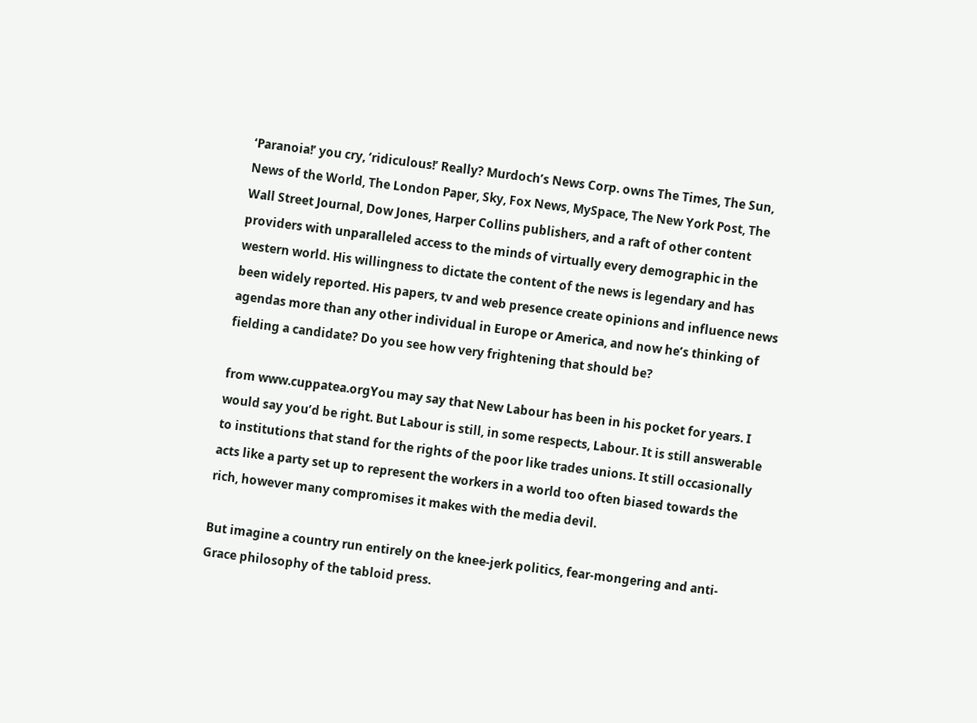‘Paranoia!’ you cry, ‘ridiculous!’ Really? Murdoch’s News Corp. owns The Times, The Sun, News of the World, The London Paper, Sky, Fox News, MySpace, The New York Post, The Wall Street Journal, Dow Jones, Harper Collins publishers, and a raft of other content providers with unparalleled access to the minds of virtually every demographic in the western world. His willingness to dictate the content of the news is legendary and has been widely reported. His papers, tv and web presence create opinions and influence news agendas more than any other individual in Europe or America, and now he’s thinking of fielding a candidate? Do you see how very frightening that should be?

from www.cuppatea.orgYou may say that New Labour has been in his pocket for years. I would say you’d be right. But Labour is still, in some respects, Labour. It is still answerable to institutions that stand for the rights of the poor like trades unions. It still occasionally acts like a party set up to represent the workers in a world too often biased towards the rich, however many compromises it makes with the media devil.

But imagine a country run entirely on the knee-jerk politics, fear-mongering and anti-Grace philosophy of the tabloid press.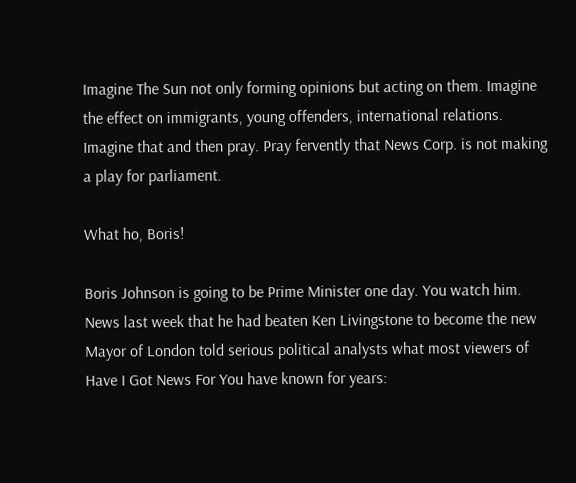Imagine The Sun not only forming opinions but acting on them. Imagine the effect on immigrants, young offenders, international relations. Imagine that and then pray. Pray fervently that News Corp. is not making a play for parliament.

What ho, Boris!

Boris Johnson is going to be Prime Minister one day. You watch him. News last week that he had beaten Ken Livingstone to become the new Mayor of London told serious political analysts what most viewers of Have I Got News For You have known for years: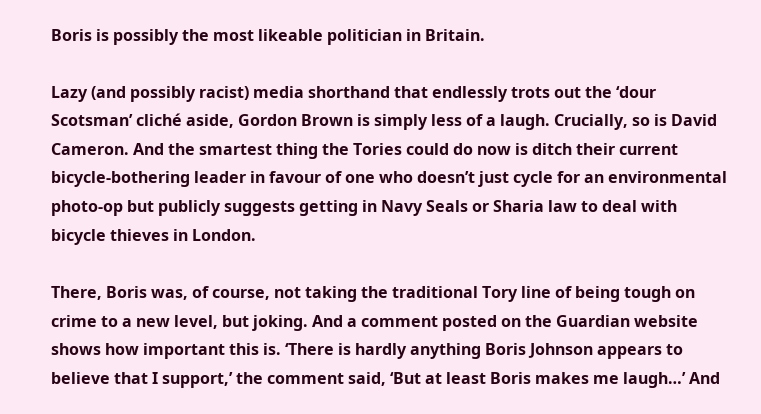Boris is possibly the most likeable politician in Britain.

Lazy (and possibly racist) media shorthand that endlessly trots out the ‘dour Scotsman’ cliché aside, Gordon Brown is simply less of a laugh. Crucially, so is David Cameron. And the smartest thing the Tories could do now is ditch their current bicycle-bothering leader in favour of one who doesn’t just cycle for an environmental photo-op but publicly suggests getting in Navy Seals or Sharia law to deal with bicycle thieves in London.

There, Boris was, of course, not taking the traditional Tory line of being tough on crime to a new level, but joking. And a comment posted on the Guardian website shows how important this is. ‘There is hardly anything Boris Johnson appears to believe that I support,’ the comment said, ‘But at least Boris makes me laugh…’ And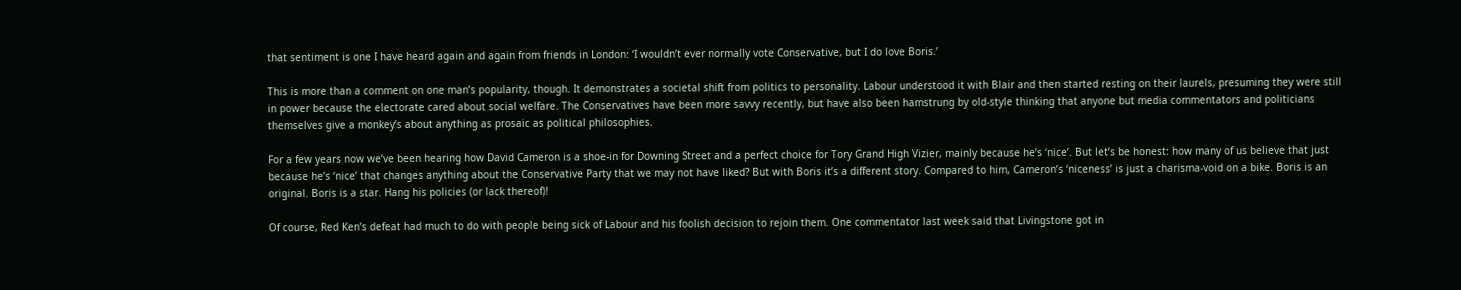that sentiment is one I have heard again and again from friends in London: ‘I wouldn’t ever normally vote Conservative, but I do love Boris.’

This is more than a comment on one man’s popularity, though. It demonstrates a societal shift from politics to personality. Labour understood it with Blair and then started resting on their laurels, presuming they were still in power because the electorate cared about social welfare. The Conservatives have been more savvy recently, but have also been hamstrung by old-style thinking that anyone but media commentators and politicians themselves give a monkey’s about anything as prosaic as political philosophies.

For a few years now we’ve been hearing how David Cameron is a shoe-in for Downing Street and a perfect choice for Tory Grand High Vizier, mainly because he’s ‘nice’. But let’s be honest: how many of us believe that just because he’s ‘nice’ that changes anything about the Conservative Party that we may not have liked? But with Boris it’s a different story. Compared to him, Cameron’s ‘niceness’ is just a charisma-void on a bike. Boris is an original. Boris is a star. Hang his policies (or lack thereof)!

Of course, Red Ken’s defeat had much to do with people being sick of Labour and his foolish decision to rejoin them. One commentator last week said that Livingstone got in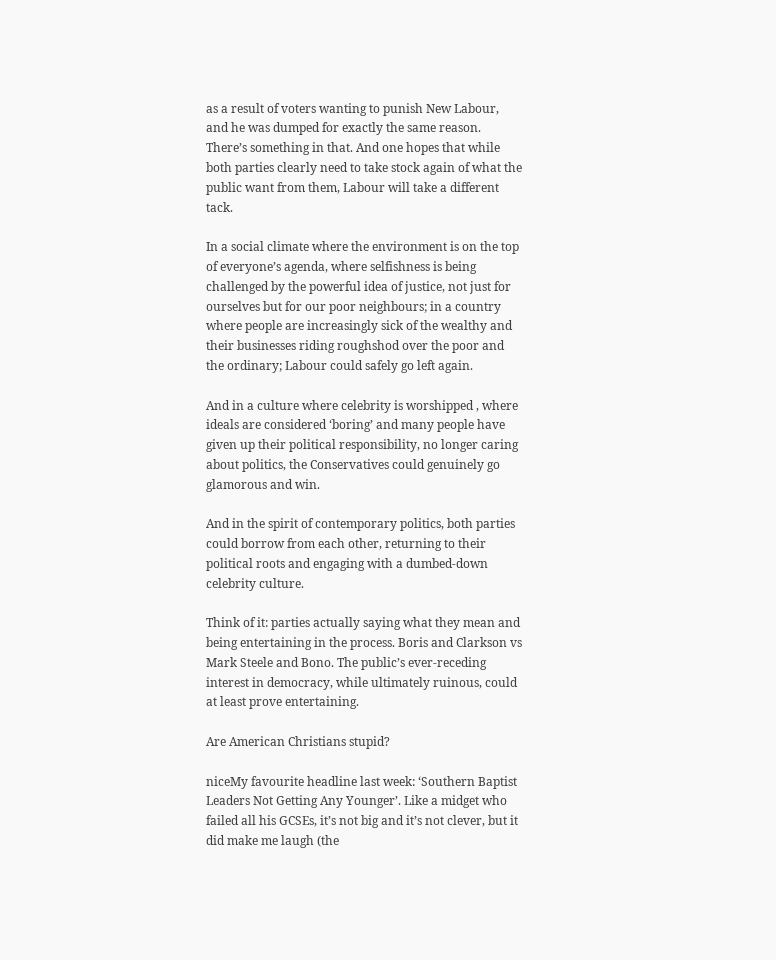as a result of voters wanting to punish New Labour, and he was dumped for exactly the same reason. There’s something in that. And one hopes that while both parties clearly need to take stock again of what the public want from them, Labour will take a different tack.

In a social climate where the environment is on the top of everyone’s agenda, where selfishness is being challenged by the powerful idea of justice, not just for ourselves but for our poor neighbours; in a country where people are increasingly sick of the wealthy and their businesses riding roughshod over the poor and the ordinary; Labour could safely go left again.

And in a culture where celebrity is worshipped , where ideals are considered ‘boring’ and many people have given up their political responsibility, no longer caring about politics, the Conservatives could genuinely go glamorous and win.

And in the spirit of contemporary politics, both parties could borrow from each other, returning to their political roots and engaging with a dumbed-down celebrity culture.

Think of it: parties actually saying what they mean and being entertaining in the process. Boris and Clarkson vs Mark Steele and Bono. The public’s ever-receding interest in democracy, while ultimately ruinous, could at least prove entertaining.

Are American Christians stupid?

niceMy favourite headline last week: ‘Southern Baptist Leaders Not Getting Any Younger’. Like a midget who failed all his GCSEs, it’s not big and it’s not clever, but it did make me laugh (the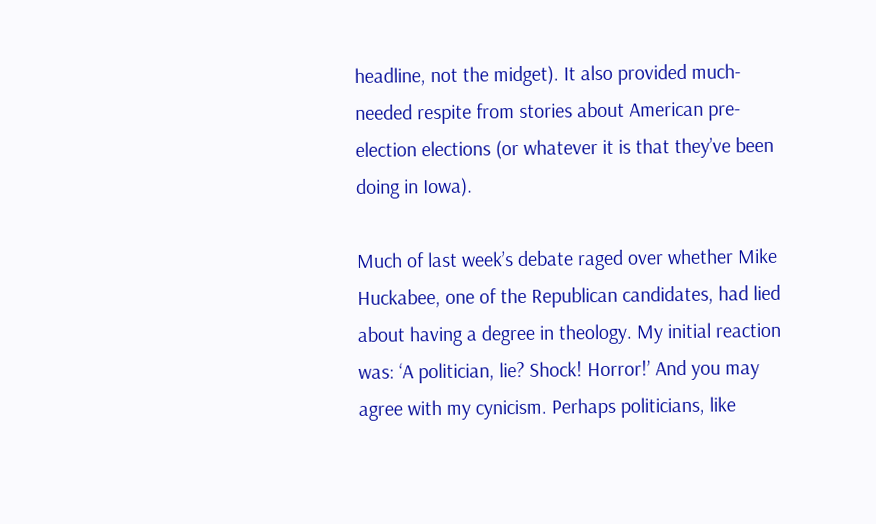headline, not the midget). It also provided much-needed respite from stories about American pre-election elections (or whatever it is that they’ve been doing in Iowa).

Much of last week’s debate raged over whether Mike Huckabee, one of the Republican candidates, had lied about having a degree in theology. My initial reaction was: ‘A politician, lie? Shock! Horror!’ And you may agree with my cynicism. Perhaps politicians, like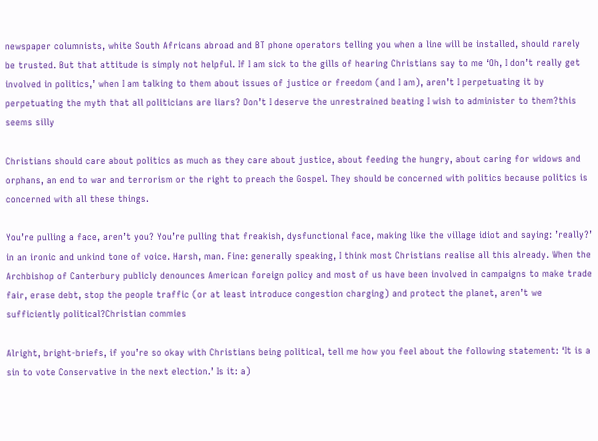newspaper columnists, white South Africans abroad and BT phone operators telling you when a line will be installed, should rarely be trusted. But that attitude is simply not helpful. If I am sick to the gills of hearing Christians say to me ‘Oh, I don’t really get involved in politics,’ when I am talking to them about issues of justice or freedom (and I am), aren’t I perpetuating it by perpetuating the myth that all politicians are liars? Don’t I deserve the unrestrained beating I wish to administer to them?this seems silly

Christians should care about politics as much as they care about justice, about feeding the hungry, about caring for widows and orphans, an end to war and terrorism or the right to preach the Gospel. They should be concerned with politics because politics is concerned with all these things.

You’re pulling a face, aren’t you? You’re pulling that freakish, dysfunctional face, making like the village idiot and saying: ’really?’ in an ironic and unkind tone of voice. Harsh, man. Fine: generally speaking, I think most Christians realise all this already. When the Archbishop of Canterbury publicly denounces American foreign policy and most of us have been involved in campaigns to make trade fair, erase debt, stop the people traffic (or at least introduce congestion charging) and protect the planet, aren’t we sufficiently political?Christian commies

Alright, bright-briefs, if you’re so okay with Christians being political, tell me how you feel about the following statement: ‘It is a sin to vote Conservative in the next election.’ Is it: a)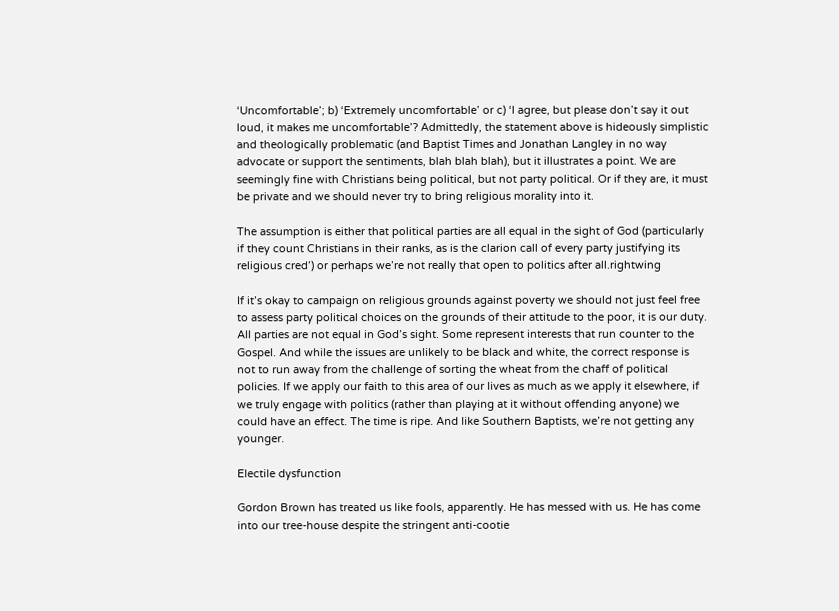‘Uncomfortable’; b) ‘Extremely uncomfortable’ or c) ‘I agree, but please don’t say it out loud, it makes me uncomfortable’? Admittedly, the statement above is hideously simplistic and theologically problematic (and Baptist Times and Jonathan Langley in no way advocate or support the sentiments, blah blah blah), but it illustrates a point. We are seemingly fine with Christians being political, but not party political. Or if they are, it must be private and we should never try to bring religious morality into it.

The assumption is either that political parties are all equal in the sight of God (particularly if they count Christians in their ranks, as is the clarion call of every party justifying its religious cred’) or perhaps we’re not really that open to politics after all.rightwing

If it’s okay to campaign on religious grounds against poverty we should not just feel free to assess party political choices on the grounds of their attitude to the poor, it is our duty. All parties are not equal in God’s sight. Some represent interests that run counter to the Gospel. And while the issues are unlikely to be black and white, the correct response is not to run away from the challenge of sorting the wheat from the chaff of political policies. If we apply our faith to this area of our lives as much as we apply it elsewhere, if we truly engage with politics (rather than playing at it without offending anyone) we could have an effect. The time is ripe. And like Southern Baptists, we’re not getting any younger.

Electile dysfunction

Gordon Brown has treated us like fools, apparently. He has messed with us. He has come into our tree-house despite the stringent anti-cootie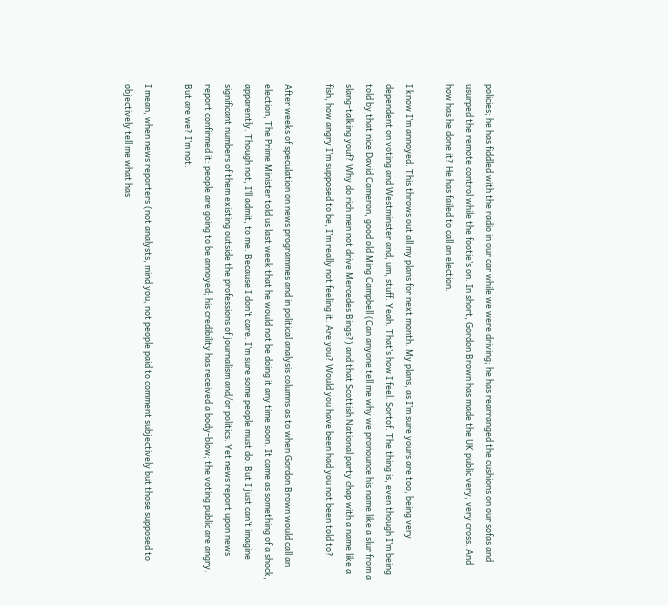policies; he has fiddled with the radio in our car while we were driving; he has rearranged the cushions on our sofas and usurped the remote control while the footie’s on. In short, Gordon Brown has made the UK public very, very cross. And how has he done it? He has failed to call an election.

I know I’m annoyed. This throws out all my plans for next month. My plans, as I’m sure yours are too, being very dependent on voting and Westminster and, um, stuff. Yeah. That’s how I feel. Sortof. The thing is, even though I’m being told by that nice David Cameron, good old Ming Campbell (Can anyone tell me why we pronounce his name like a slur from a slang-talking youf? Why do rich men not drive Mercedes Bings?) and that Scottish National party chap with a name like a fish, how angry I’m supposed to be, I’m really not feeling it. Are you? Would you have been had you not been told to?

After weeks of speculation on news programmes and in political analysis columns as to when Gordon Brown would call an election, The Prime Minister told us last week that he would not be doing it any time soon. It came as something of a shock, apparently. Though not, I’ll admit, to me. Because I don’t care. I’m sure some people must do. But I just can’t imagine significant numbers of them existing outside the professions of journalism and/or politics. Yet news report upon news report confirmed it: people are going to be annoyed; his credibility has received a body-blow; the voting public are angry. But are we? I’m not.

I mean, when news reporters (not analysts, mind you, not people paid to comment subjectively but those supposed to objectively tell me what has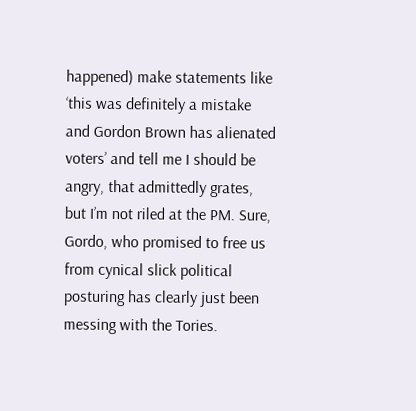happened) make statements like ‘this was definitely a mistake and Gordon Brown has alienated voters’ and tell me I should be angry, that admittedly grates, but I’m not riled at the PM. Sure, Gordo, who promised to free us from cynical slick political posturing has clearly just been messing with the Tories.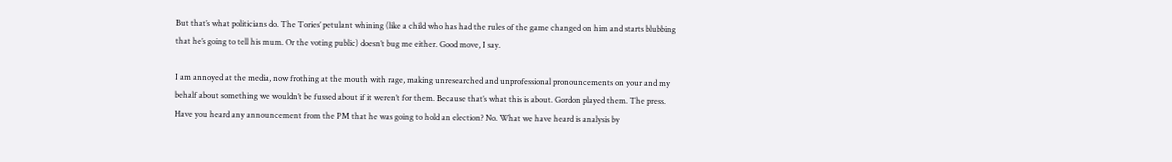But that’s what politicians do. The Tories’ petulant whining (like a child who has had the rules of the game changed on him and starts blubbing that he’s going to tell his mum. Or the voting public) doesn’t bug me either. Good move, I say.

I am annoyed at the media, now frothing at the mouth with rage, making unresearched and unprofessional pronouncements on your and my behalf about something we wouldn’t be fussed about if it weren’t for them. Because that’s what this is about. Gordon played them. The press. Have you heard any announcement from the PM that he was going to hold an election? No. What we have heard is analysis by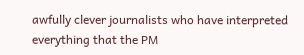awfully clever journalists who have interpreted everything that the PM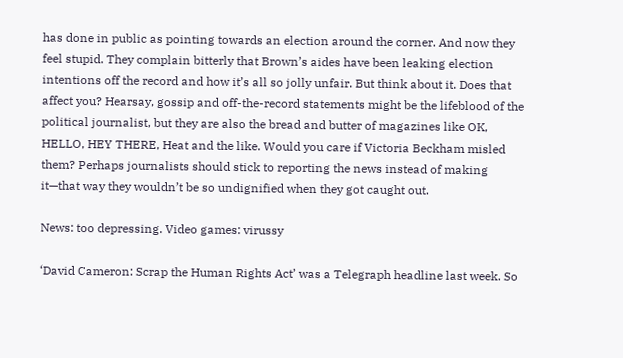has done in public as pointing towards an election around the corner. And now they feel stupid. They complain bitterly that Brown’s aides have been leaking election intentions off the record and how it’s all so jolly unfair. But think about it. Does that affect you? Hearsay, gossip and off-the-record statements might be the lifeblood of the political journalist, but they are also the bread and butter of magazines like OK, HELLO, HEY THERE, Heat and the like. Would you care if Victoria Beckham misled them? Perhaps journalists should stick to reporting the news instead of making it—that way they wouldn’t be so undignified when they got caught out.

News: too depressing. Video games: virussy

‘David Cameron: Scrap the Human Rights Act’ was a Telegraph headline last week. So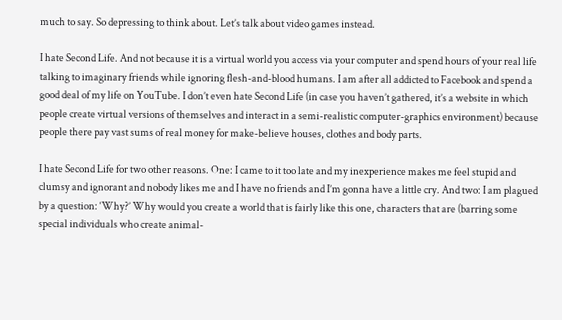much to say. So depressing to think about. Let’s talk about video games instead.

I hate Second Life. And not because it is a virtual world you access via your computer and spend hours of your real life talking to imaginary friends while ignoring flesh-and-blood humans. I am after all addicted to Facebook and spend a good deal of my life on YouTube. I don’t even hate Second Life (in case you haven’t gathered, it’s a website in which people create virtual versions of themselves and interact in a semi-realistic computer-graphics environment) because people there pay vast sums of real money for make-believe houses, clothes and body parts.

I hate Second Life for two other reasons. One: I came to it too late and my inexperience makes me feel stupid and clumsy and ignorant and nobody likes me and I have no friends and I’m gonna have a little cry. And two: I am plagued by a question: ‘Why?’ Why would you create a world that is fairly like this one, characters that are (barring some special individuals who create animal-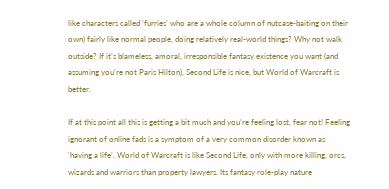like characters called ‘furries’ who are a whole column of nutcase-baiting on their own) fairly like normal people, doing relatively real-world things? Why not walk outside? If it’s blameless, amoral, irresponsible fantasy existence you want (and assuming you’re not Paris Hilton), Second Life is nice, but World of Warcraft is better.

If at this point all this is getting a bit much and you’re feeling lost, fear not! Feeling ignorant of online fads is a symptom of a very common disorder known as ‘having a life’. World of Warcraft is like Second Life, only with more killing, orcs, wizards and warriors than property lawyers. Its fantasy role-play nature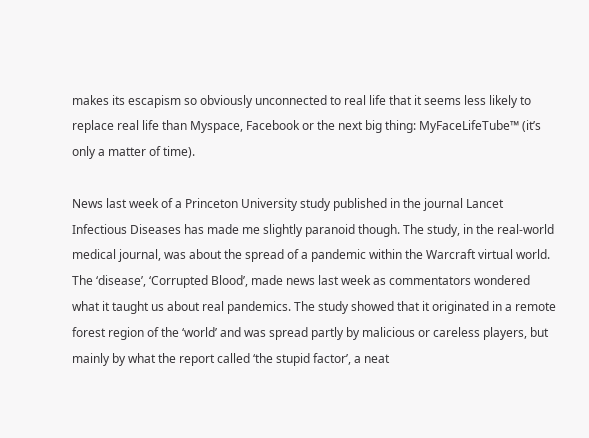makes its escapism so obviously unconnected to real life that it seems less likely to replace real life than Myspace, Facebook or the next big thing: MyFaceLifeTube™ (it’s only a matter of time).

News last week of a Princeton University study published in the journal Lancet Infectious Diseases has made me slightly paranoid though. The study, in the real-world medical journal, was about the spread of a pandemic within the Warcraft virtual world. The ‘disease’, ‘Corrupted Blood’, made news last week as commentators wondered what it taught us about real pandemics. The study showed that it originated in a remote forest region of the ‘world’ and was spread partly by malicious or careless players, but mainly by what the report called ‘the stupid factor’, a neat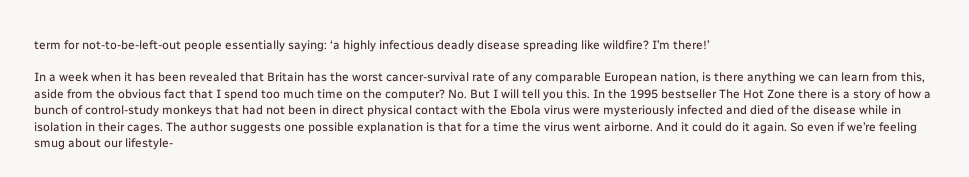term for not-to-be-left-out people essentially saying: ‘a highly infectious deadly disease spreading like wildfire? I’m there!’

In a week when it has been revealed that Britain has the worst cancer-survival rate of any comparable European nation, is there anything we can learn from this, aside from the obvious fact that I spend too much time on the computer? No. But I will tell you this. In the 1995 bestseller The Hot Zone there is a story of how a bunch of control-study monkeys that had not been in direct physical contact with the Ebola virus were mysteriously infected and died of the disease while in isolation in their cages. The author suggests one possible explanation is that for a time the virus went airborne. And it could do it again. So even if we’re feeling smug about our lifestyle-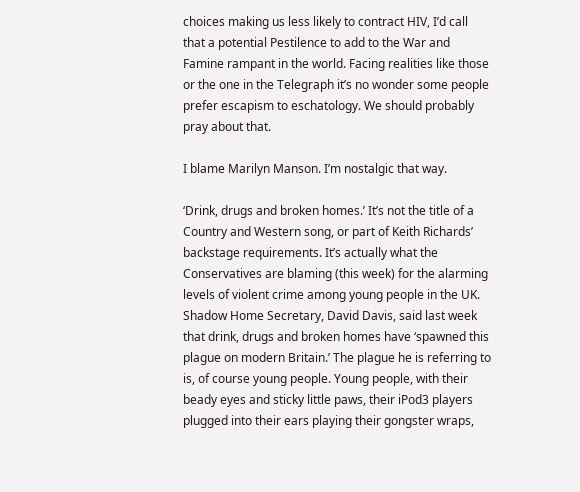choices making us less likely to contract HIV, I’d call that a potential Pestilence to add to the War and Famine rampant in the world. Facing realities like those or the one in the Telegraph it’s no wonder some people prefer escapism to eschatology. We should probably pray about that.

I blame Marilyn Manson. I’m nostalgic that way.

‘Drink, drugs and broken homes.’ It’s not the title of a Country and Western song, or part of Keith Richards’ backstage requirements. It’s actually what the Conservatives are blaming (this week) for the alarming levels of violent crime among young people in the UK. Shadow Home Secretary, David Davis, said last week that drink, drugs and broken homes have ‘spawned this plague on modern Britain.’ The plague he is referring to is, of course young people. Young people, with their beady eyes and sticky little paws, their iPod3 players plugged into their ears playing their gongster wraps,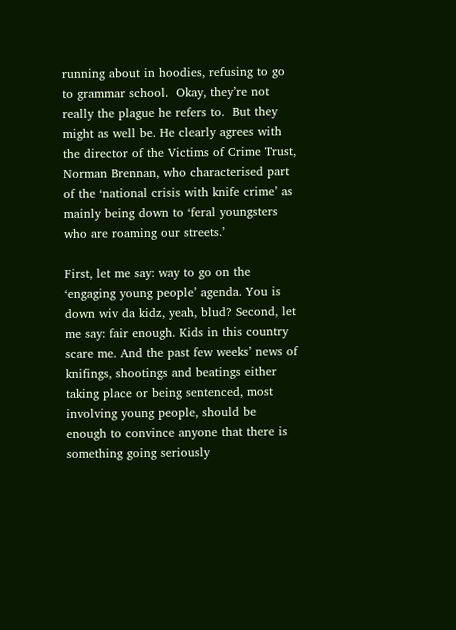running about in hoodies, refusing to go to grammar school.  Okay, they’re not really the plague he refers to.  But they might as well be. He clearly agrees with the director of the Victims of Crime Trust, Norman Brennan, who characterised part of the ‘national crisis with knife crime’ as mainly being down to ‘feral youngsters who are roaming our streets.’

First, let me say: way to go on the ‘engaging young people’ agenda. You is down wiv da kidz, yeah, blud? Second, let me say: fair enough. Kids in this country scare me. And the past few weeks’ news of knifings, shootings and beatings either taking place or being sentenced, most involving young people, should be enough to convince anyone that there is something going seriously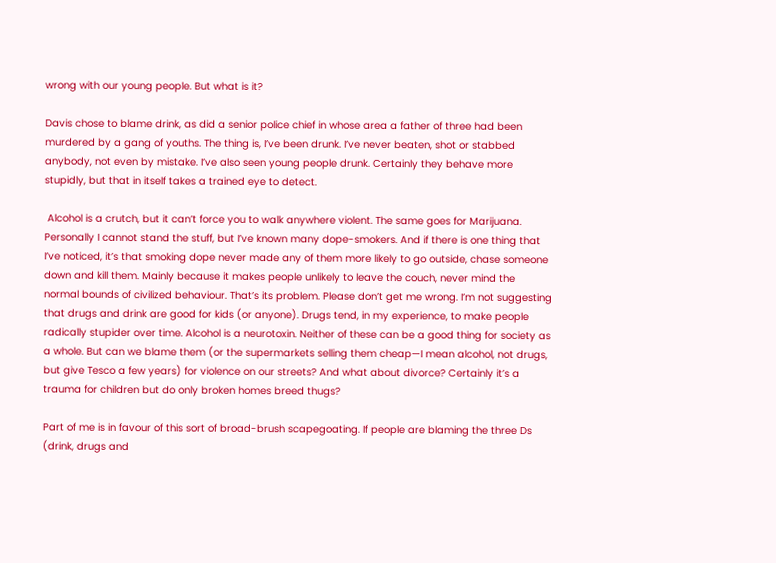wrong with our young people. But what is it?

Davis chose to blame drink, as did a senior police chief in whose area a father of three had been murdered by a gang of youths. The thing is, I’ve been drunk. I’ve never beaten, shot or stabbed anybody, not even by mistake. I’ve also seen young people drunk. Certainly they behave more stupidly, but that in itself takes a trained eye to detect.

 Alcohol is a crutch, but it can’t force you to walk anywhere violent. The same goes for Marijuana. Personally I cannot stand the stuff, but I’ve known many dope-smokers. And if there is one thing that I’ve noticed, it’s that smoking dope never made any of them more likely to go outside, chase someone down and kill them. Mainly because it makes people unlikely to leave the couch, never mind the normal bounds of civilized behaviour. That’s its problem. Please don’t get me wrong. I’m not suggesting that drugs and drink are good for kids (or anyone). Drugs tend, in my experience, to make people radically stupider over time. Alcohol is a neurotoxin. Neither of these can be a good thing for society as a whole. But can we blame them (or the supermarkets selling them cheap—I mean alcohol, not drugs, but give Tesco a few years) for violence on our streets? And what about divorce? Certainly it’s a trauma for children but do only broken homes breed thugs?

Part of me is in favour of this sort of broad-brush scapegoating. If people are blaming the three Ds (drink, drugs and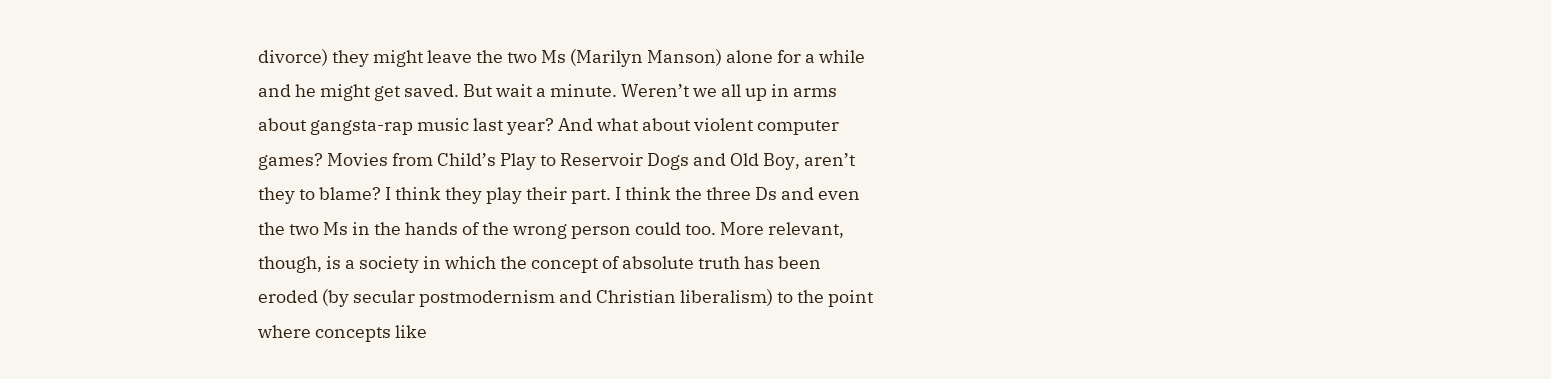divorce) they might leave the two Ms (Marilyn Manson) alone for a while and he might get saved. But wait a minute. Weren’t we all up in arms about gangsta-rap music last year? And what about violent computer games? Movies from Child’s Play to Reservoir Dogs and Old Boy, aren’t they to blame? I think they play their part. I think the three Ds and even the two Ms in the hands of the wrong person could too. More relevant, though, is a society in which the concept of absolute truth has been eroded (by secular postmodernism and Christian liberalism) to the point where concepts like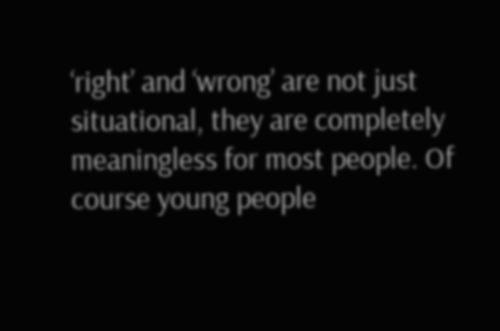‘right’ and ‘wrong’ are not just situational, they are completely meaningless for most people. Of course young people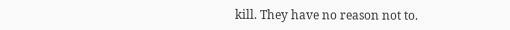kill. They have no reason not to.